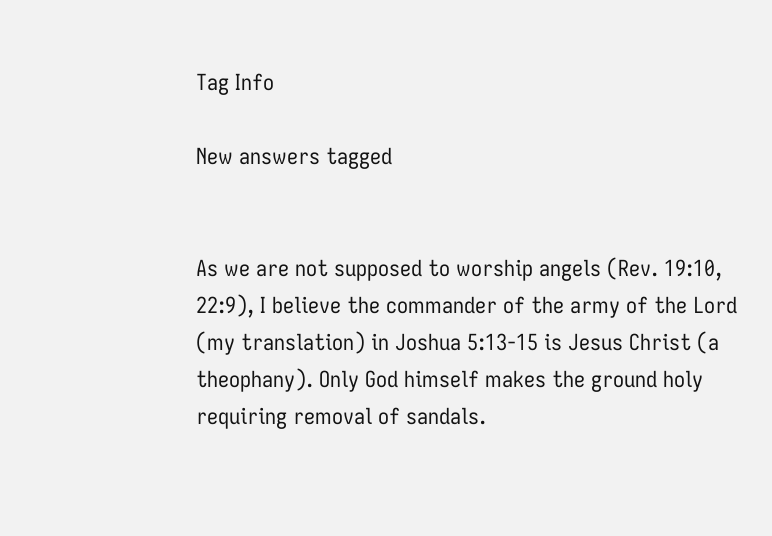Tag Info

New answers tagged


As we are not supposed to worship angels (Rev. 19:10, 22:9), I believe the commander of the army of the Lord (my translation) in Joshua 5:13-15 is Jesus Christ (a theophany). Only God himself makes the ground holy requiring removal of sandals.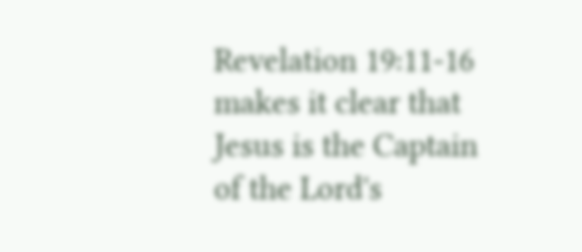Revelation 19:11-16 makes it clear that Jesus is the Captain of the Lord's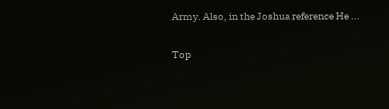Army. Also, in the Joshua reference He ...

Top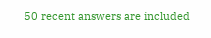50 recent answers are included